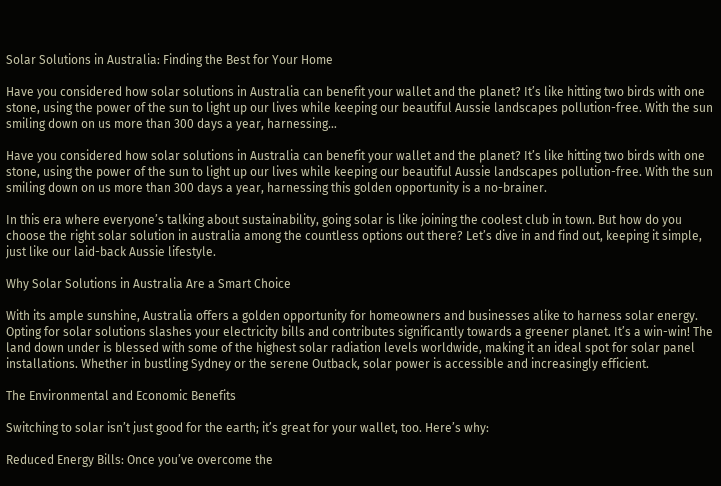Solar Solutions in Australia: Finding the Best for Your Home

Have you considered how solar solutions in Australia can benefit your wallet and the planet? It’s like hitting two birds with one stone, using the power of the sun to light up our lives while keeping our beautiful Aussie landscapes pollution-free. With the sun smiling down on us more than 300 days a year, harnessing…

Have you considered how solar solutions in Australia can benefit your wallet and the planet? It’s like hitting two birds with one stone, using the power of the sun to light up our lives while keeping our beautiful Aussie landscapes pollution-free. With the sun smiling down on us more than 300 days a year, harnessing this golden opportunity is a no-brainer.

In this era where everyone’s talking about sustainability, going solar is like joining the coolest club in town. But how do you choose the right solar solution in australia among the countless options out there? Let’s dive in and find out, keeping it simple, just like our laid-back Aussie lifestyle.

Why Solar Solutions in Australia Are a Smart Choice

With its ample sunshine, Australia offers a golden opportunity for homeowners and businesses alike to harness solar energy. Opting for solar solutions slashes your electricity bills and contributes significantly towards a greener planet. It’s a win-win! The land down under is blessed with some of the highest solar radiation levels worldwide, making it an ideal spot for solar panel installations. Whether in bustling Sydney or the serene Outback, solar power is accessible and increasingly efficient.

The Environmental and Economic Benefits

Switching to solar isn’t just good for the earth; it’s great for your wallet, too. Here’s why:

Reduced Energy Bills: Once you’ve overcome the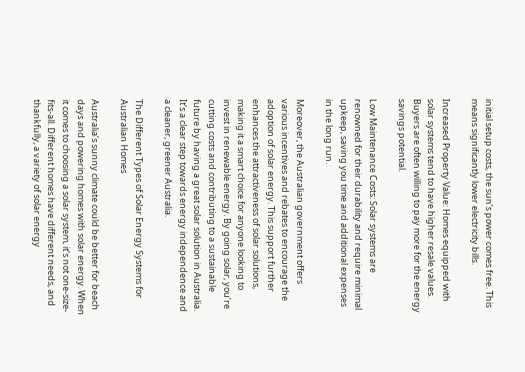initial setup costs, the sun’s power comes free. This means significantly lower electricity bills.

Increased Property Value: Homes equipped with solar systems tend to have higher resale values. Buyers are often willing to pay more for the energy savings potential.

Low Maintenance Costs: Solar systems are renowned for their durability and require minimal upkeep, saving you time and additional expenses in the long run.

Moreover, the Australian government offers various incentives and rebates to encourage the adoption of solar energy. This support further enhances the attractiveness of solar solutions, making it a smart choice for anyone looking to invest in renewable energy. By going solar, you’re cutting costs and contributing to a sustainable future by having a great solar solution in Australia. It’s a clear step towards energy independence and a cleaner, greener Australia.

The Different Types of Solar Energy Systems for Australian Homes

Australia’s sunny climate could be better for beach days and powering homes with solar energy. When it comes to choosing a solar system, it’s not one-size-fits-all. Different homes have different needs, and thankfully, a variety of solar energy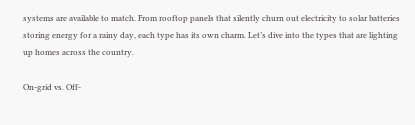systems are available to match. From rooftop panels that silently churn out electricity to solar batteries storing energy for a rainy day, each type has its own charm. Let’s dive into the types that are lighting up homes across the country.

On-grid vs. Off-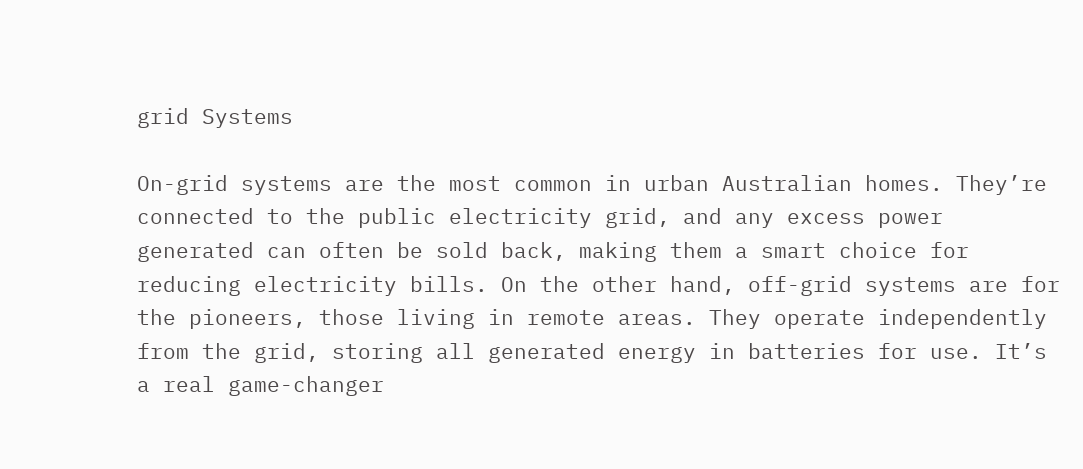grid Systems

On-grid systems are the most common in urban Australian homes. They’re connected to the public electricity grid, and any excess power generated can often be sold back, making them a smart choice for reducing electricity bills. On the other hand, off-grid systems are for the pioneers, those living in remote areas. They operate independently from the grid, storing all generated energy in batteries for use. It’s a real game-changer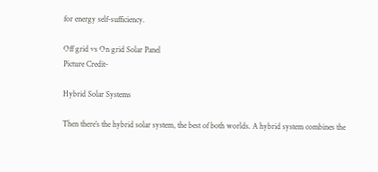for energy self-sufficiency.

Off grid vs On grid Solar Panel
Picture Credit-

Hybrid Solar Systems

Then there’s the hybrid solar system, the best of both worlds. A hybrid system combines the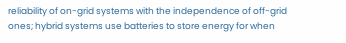reliability of on-grid systems with the independence of off-grid ones; hybrid systems use batteries to store energy for when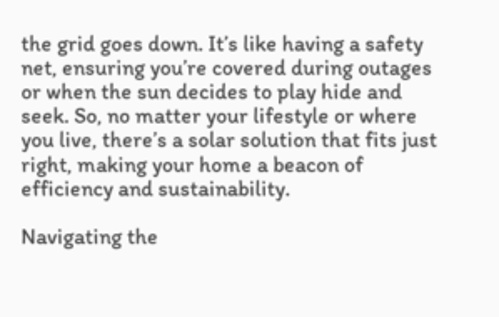the grid goes down. It’s like having a safety net, ensuring you’re covered during outages or when the sun decides to play hide and seek. So, no matter your lifestyle or where you live, there’s a solar solution that fits just right, making your home a beacon of efficiency and sustainability.

Navigating the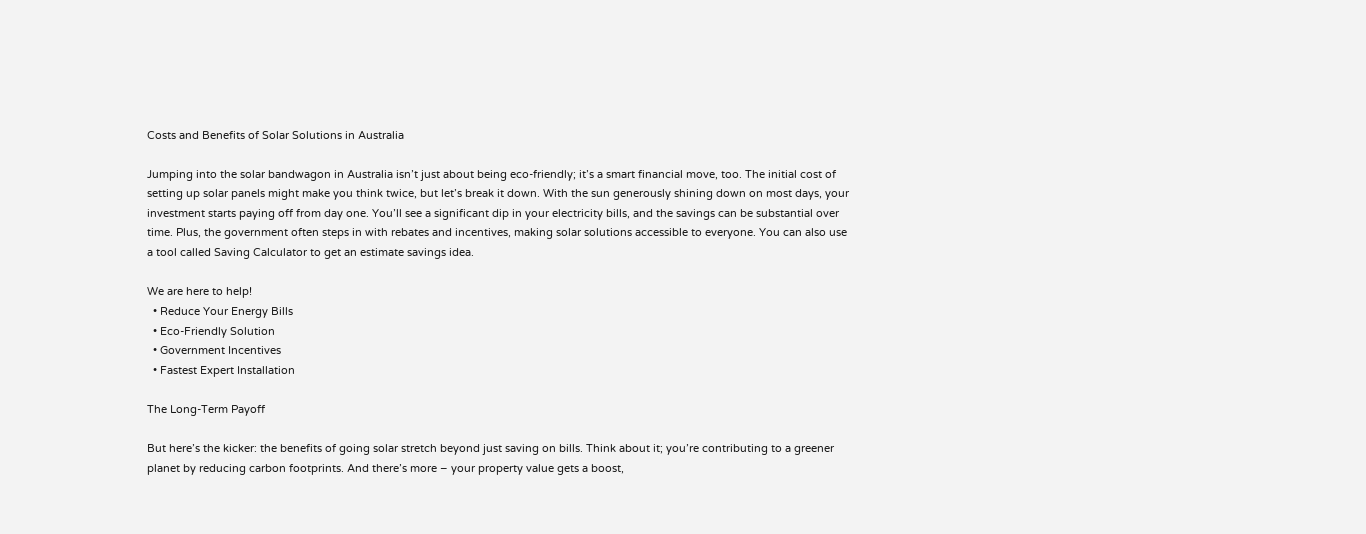Costs and Benefits of Solar Solutions in Australia

Jumping into the solar bandwagon in Australia isn’t just about being eco-friendly; it’s a smart financial move, too. The initial cost of setting up solar panels might make you think twice, but let’s break it down. With the sun generously shining down on most days, your investment starts paying off from day one. You’ll see a significant dip in your electricity bills, and the savings can be substantial over time. Plus, the government often steps in with rebates and incentives, making solar solutions accessible to everyone. You can also use a tool called Saving Calculator to get an estimate savings idea.

We are here to help!
  • Reduce Your Energy Bills
  • Eco-Friendly Solution
  • Government Incentives
  • Fastest Expert Installation

The Long-Term Payoff

But here’s the kicker: the benefits of going solar stretch beyond just saving on bills. Think about it; you’re contributing to a greener planet by reducing carbon footprints. And there’s more – your property value gets a boost,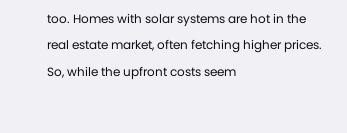too. Homes with solar systems are hot in the real estate market, often fetching higher prices. So, while the upfront costs seem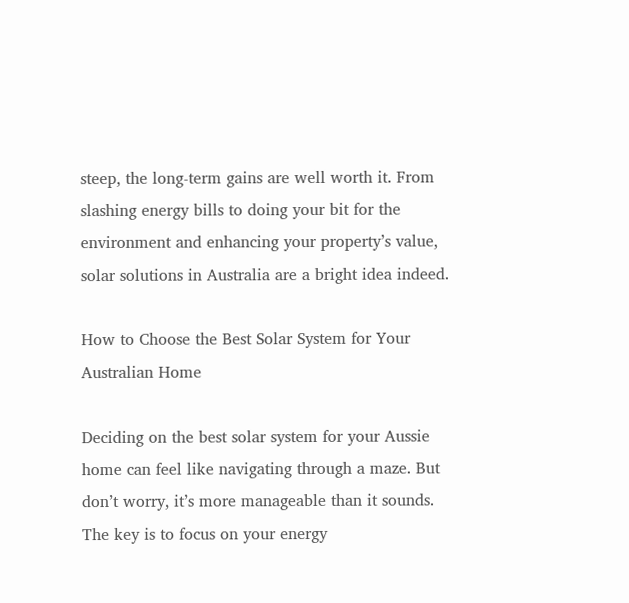steep, the long-term gains are well worth it. From slashing energy bills to doing your bit for the environment and enhancing your property’s value, solar solutions in Australia are a bright idea indeed.

How to Choose the Best Solar System for Your Australian Home

Deciding on the best solar system for your Aussie home can feel like navigating through a maze. But don’t worry, it’s more manageable than it sounds. The key is to focus on your energy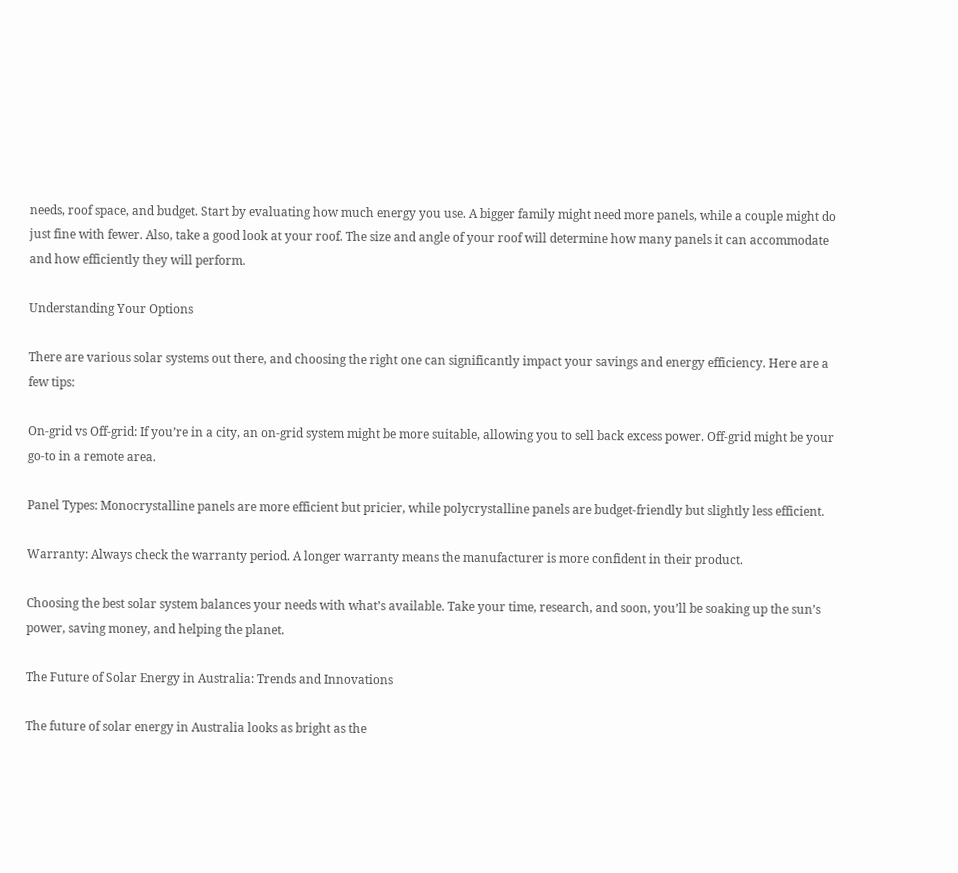needs, roof space, and budget. Start by evaluating how much energy you use. A bigger family might need more panels, while a couple might do just fine with fewer. Also, take a good look at your roof. The size and angle of your roof will determine how many panels it can accommodate and how efficiently they will perform.

Understanding Your Options

There are various solar systems out there, and choosing the right one can significantly impact your savings and energy efficiency. Here are a few tips:

On-grid vs Off-grid: If you’re in a city, an on-grid system might be more suitable, allowing you to sell back excess power. Off-grid might be your go-to in a remote area.

Panel Types: Monocrystalline panels are more efficient but pricier, while polycrystalline panels are budget-friendly but slightly less efficient.

Warranty: Always check the warranty period. A longer warranty means the manufacturer is more confident in their product.

Choosing the best solar system balances your needs with what’s available. Take your time, research, and soon, you’ll be soaking up the sun’s power, saving money, and helping the planet.

The Future of Solar Energy in Australia: Trends and Innovations

The future of solar energy in Australia looks as bright as the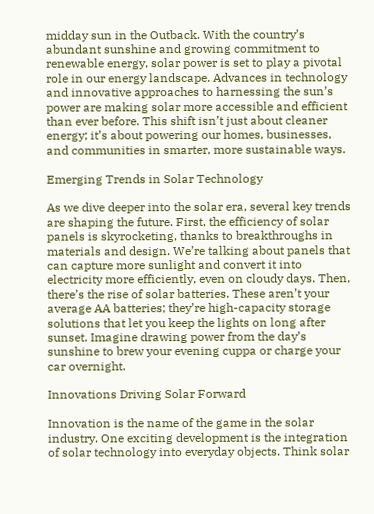midday sun in the Outback. With the country’s abundant sunshine and growing commitment to renewable energy, solar power is set to play a pivotal role in our energy landscape. Advances in technology and innovative approaches to harnessing the sun’s power are making solar more accessible and efficient than ever before. This shift isn’t just about cleaner energy; it’s about powering our homes, businesses, and communities in smarter, more sustainable ways.

Emerging Trends in Solar Technology

As we dive deeper into the solar era, several key trends are shaping the future. First, the efficiency of solar panels is skyrocketing, thanks to breakthroughs in materials and design. We’re talking about panels that can capture more sunlight and convert it into electricity more efficiently, even on cloudy days. Then, there’s the rise of solar batteries. These aren’t your average AA batteries; they’re high-capacity storage solutions that let you keep the lights on long after sunset. Imagine drawing power from the day’s sunshine to brew your evening cuppa or charge your car overnight.

Innovations Driving Solar Forward

Innovation is the name of the game in the solar industry. One exciting development is the integration of solar technology into everyday objects. Think solar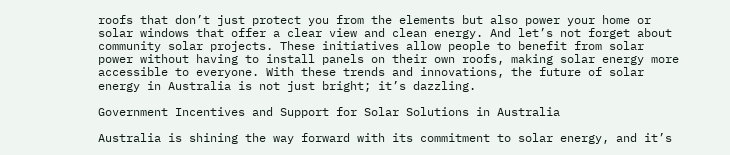roofs that don’t just protect you from the elements but also power your home or solar windows that offer a clear view and clean energy. And let’s not forget about community solar projects. These initiatives allow people to benefit from solar power without having to install panels on their own roofs, making solar energy more accessible to everyone. With these trends and innovations, the future of solar energy in Australia is not just bright; it’s dazzling.

Government Incentives and Support for Solar Solutions in Australia

Australia is shining the way forward with its commitment to solar energy, and it’s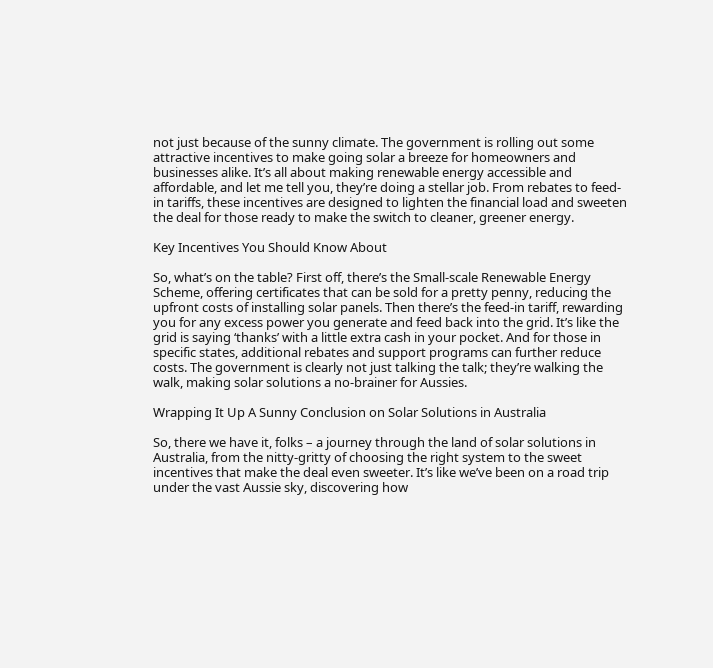not just because of the sunny climate. The government is rolling out some attractive incentives to make going solar a breeze for homeowners and businesses alike. It’s all about making renewable energy accessible and affordable, and let me tell you, they’re doing a stellar job. From rebates to feed-in tariffs, these incentives are designed to lighten the financial load and sweeten the deal for those ready to make the switch to cleaner, greener energy.

Key Incentives You Should Know About

So, what’s on the table? First off, there’s the Small-scale Renewable Energy Scheme, offering certificates that can be sold for a pretty penny, reducing the upfront costs of installing solar panels. Then there’s the feed-in tariff, rewarding you for any excess power you generate and feed back into the grid. It’s like the grid is saying ‘thanks’ with a little extra cash in your pocket. And for those in specific states, additional rebates and support programs can further reduce costs. The government is clearly not just talking the talk; they’re walking the walk, making solar solutions a no-brainer for Aussies.

Wrapping It Up A Sunny Conclusion on Solar Solutions in Australia

So, there we have it, folks – a journey through the land of solar solutions in Australia, from the nitty-gritty of choosing the right system to the sweet incentives that make the deal even sweeter. It’s like we’ve been on a road trip under the vast Aussie sky, discovering how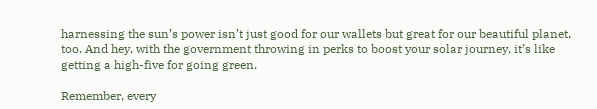harnessing the sun’s power isn’t just good for our wallets but great for our beautiful planet, too. And hey, with the government throwing in perks to boost your solar journey, it’s like getting a high-five for going green.

Remember, every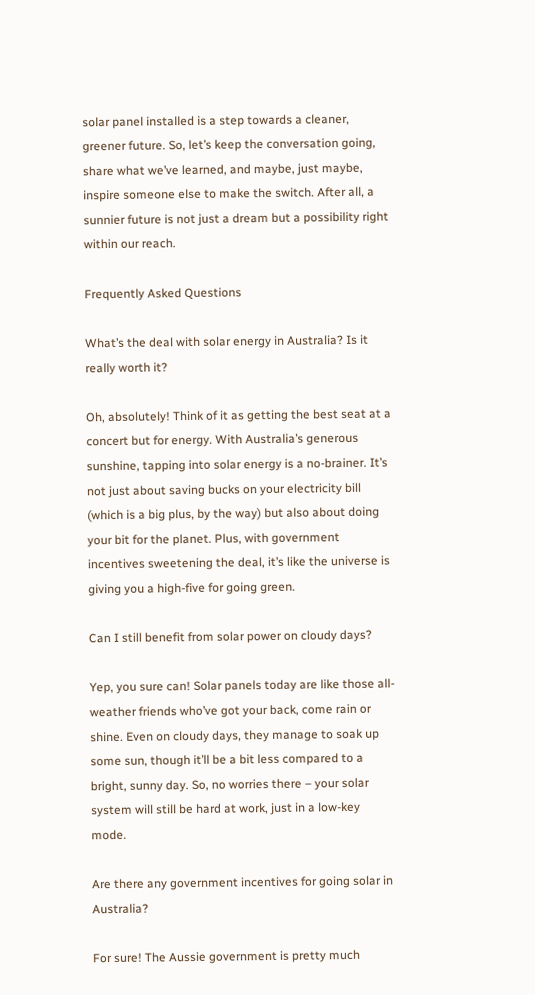solar panel installed is a step towards a cleaner, greener future. So, let’s keep the conversation going, share what we’ve learned, and maybe, just maybe, inspire someone else to make the switch. After all, a sunnier future is not just a dream but a possibility right within our reach.

Frequently Asked Questions

What’s the deal with solar energy in Australia? Is it really worth it?

Oh, absolutely! Think of it as getting the best seat at a concert but for energy. With Australia’s generous sunshine, tapping into solar energy is a no-brainer. It’s not just about saving bucks on your electricity bill (which is a big plus, by the way) but also about doing your bit for the planet. Plus, with government incentives sweetening the deal, it’s like the universe is giving you a high-five for going green.

Can I still benefit from solar power on cloudy days?

Yep, you sure can! Solar panels today are like those all-weather friends who’ve got your back, come rain or shine. Even on cloudy days, they manage to soak up some sun, though it’ll be a bit less compared to a bright, sunny day. So, no worries there – your solar system will still be hard at work, just in a low-key mode.

Are there any government incentives for going solar in Australia?

For sure! The Aussie government is pretty much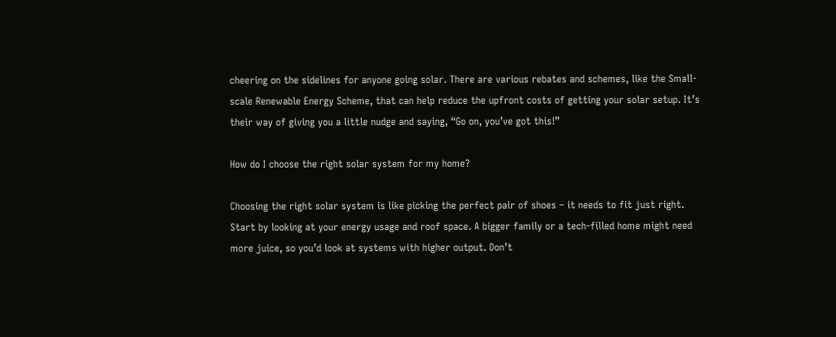cheering on the sidelines for anyone going solar. There are various rebates and schemes, like the Small-scale Renewable Energy Scheme, that can help reduce the upfront costs of getting your solar setup. It’s their way of giving you a little nudge and saying, “Go on, you’ve got this!”

How do I choose the right solar system for my home?

Choosing the right solar system is like picking the perfect pair of shoes – it needs to fit just right. Start by looking at your energy usage and roof space. A bigger family or a tech-filled home might need more juice, so you’d look at systems with higher output. Don’t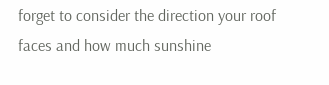forget to consider the direction your roof faces and how much sunshine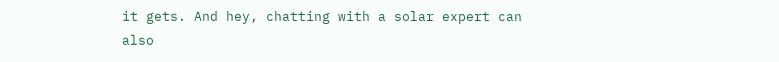it gets. And hey, chatting with a solar expert can also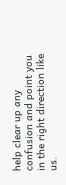help clear up any confusion and point you in the right direction like us.